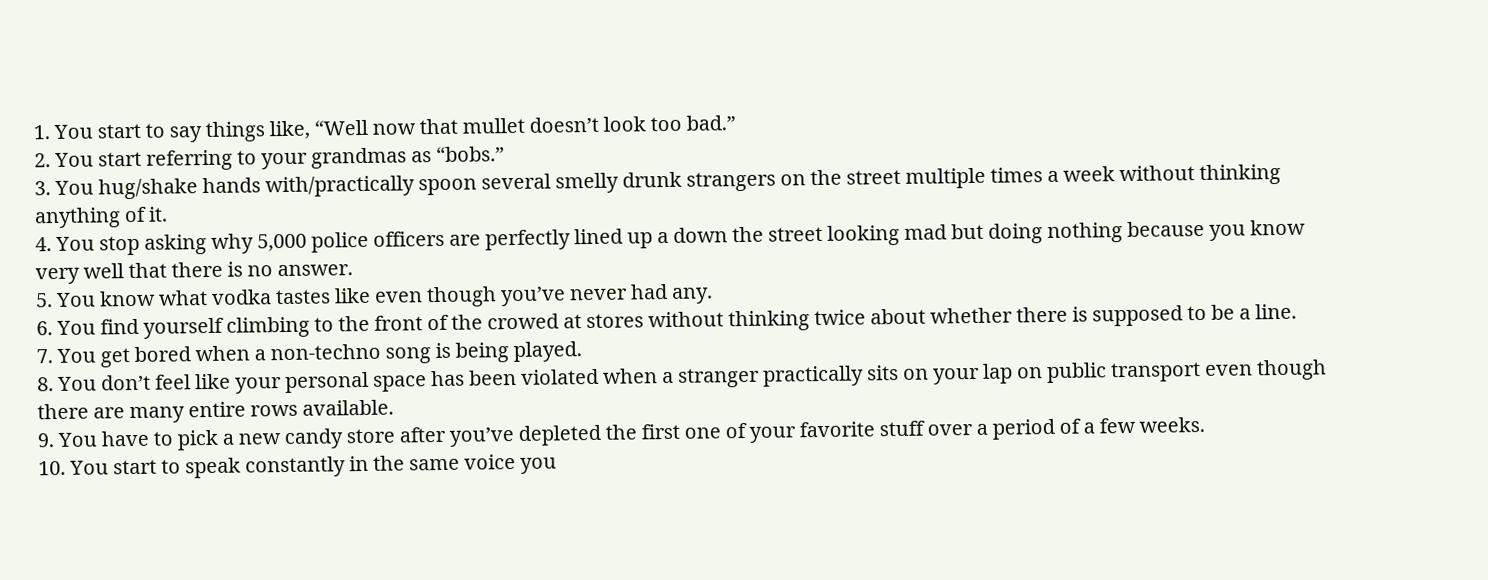1. You start to say things like, “Well now that mullet doesn’t look too bad.”
2. You start referring to your grandmas as “bobs.”
3. You hug/shake hands with/practically spoon several smelly drunk strangers on the street multiple times a week without thinking anything of it.
4. You stop asking why 5,000 police officers are perfectly lined up a down the street looking mad but doing nothing because you know very well that there is no answer.
5. You know what vodka tastes like even though you’ve never had any.
6. You find yourself climbing to the front of the crowed at stores without thinking twice about whether there is supposed to be a line.
7. You get bored when a non-techno song is being played.
8. You don’t feel like your personal space has been violated when a stranger practically sits on your lap on public transport even though there are many entire rows available.
9. You have to pick a new candy store after you’ve depleted the first one of your favorite stuff over a period of a few weeks.
10. You start to speak constantly in the same voice you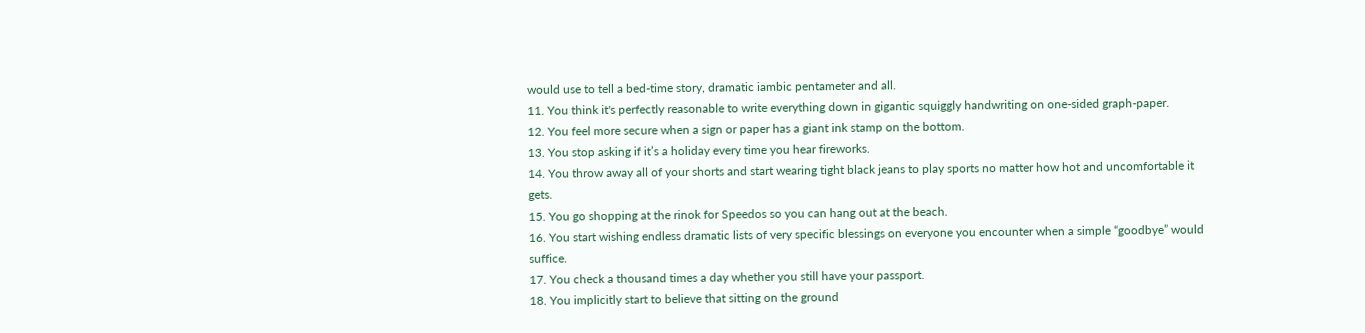would use to tell a bed-time story, dramatic iambic pentameter and all.
11. You think it's perfectly reasonable to write everything down in gigantic squiggly handwriting on one-sided graph-paper.
12. You feel more secure when a sign or paper has a giant ink stamp on the bottom.
13. You stop asking if it’s a holiday every time you hear fireworks.
14. You throw away all of your shorts and start wearing tight black jeans to play sports no matter how hot and uncomfortable it gets.
15. You go shopping at the rinok for Speedos so you can hang out at the beach.
16. You start wishing endless dramatic lists of very specific blessings on everyone you encounter when a simple “goodbye” would suffice.
17. You check a thousand times a day whether you still have your passport.
18. You implicitly start to believe that sitting on the ground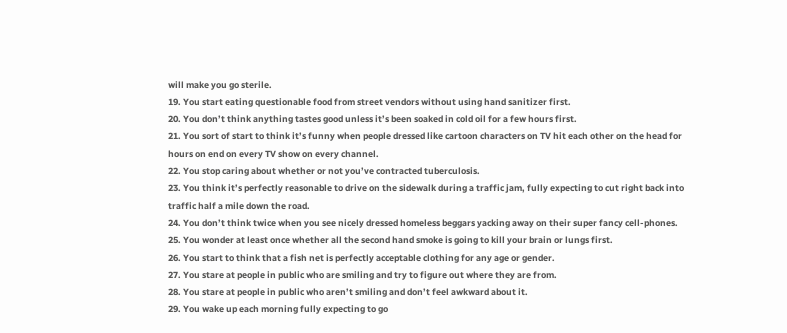will make you go sterile.
19. You start eating questionable food from street vendors without using hand sanitizer first.
20. You don’t think anything tastes good unless it’s been soaked in cold oil for a few hours first.
21. You sort of start to think it’s funny when people dressed like cartoon characters on TV hit each other on the head for hours on end on every TV show on every channel.
22. You stop caring about whether or not you’ve contracted tuberculosis.
23. You think it’s perfectly reasonable to drive on the sidewalk during a traffic jam, fully expecting to cut right back into traffic half a mile down the road.
24. You don’t think twice when you see nicely dressed homeless beggars yacking away on their super fancy cell-phones.
25. You wonder at least once whether all the second hand smoke is going to kill your brain or lungs first.
26. You start to think that a fish net is perfectly acceptable clothing for any age or gender.
27. You stare at people in public who are smiling and try to figure out where they are from.
28. You stare at people in public who aren’t smiling and don’t feel awkward about it.
29. You wake up each morning fully expecting to go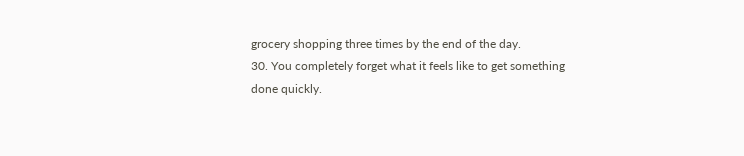grocery shopping three times by the end of the day.
30. You completely forget what it feels like to get something done quickly.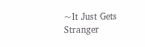~It Just Gets Stranger